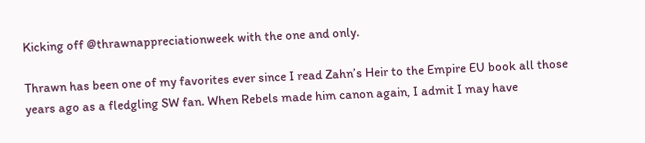Kicking off @thrawnappreciationweek with the one and only.

Thrawn has been one of my favorites ever since I read Zahn’s Heir to the Empire EU book all those years ago as a fledgling SW fan. When Rebels made him canon again, I admit I may have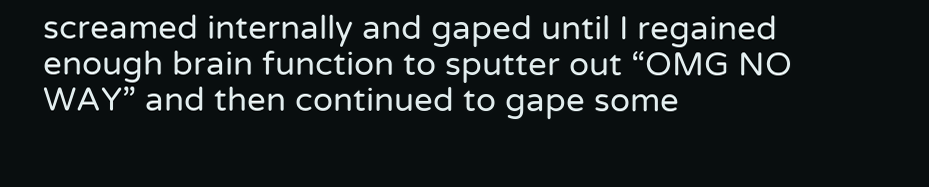screamed internally and gaped until I regained enough brain function to sputter out “OMG NO WAY” and then continued to gape some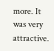more. It was very attractive.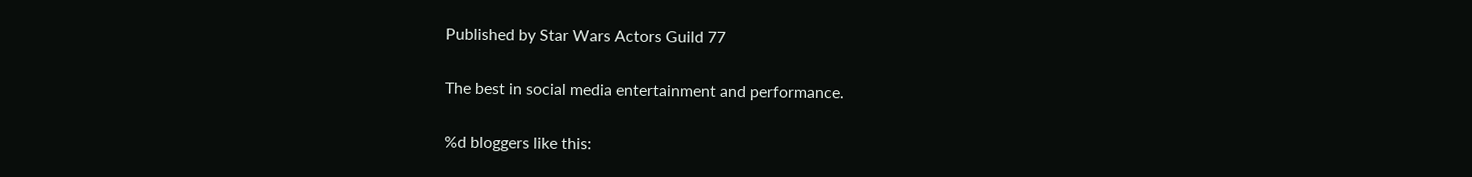Published by Star Wars Actors Guild 77

The best in social media entertainment and performance.

%d bloggers like this: